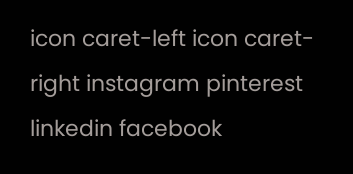icon caret-left icon caret-right instagram pinterest linkedin facebook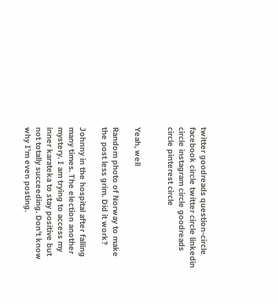twitter goodreads question-circle facebook circle twitter circle linkedin circle instagram circle goodreads circle pinterest circle


Yeah, well

Random photo of Norway to make the post less grim. Did it work?

Johnny in the hospital after falling many times. The election another mystery. I am trying to access my inner karateka to stay positive but not totally succeeding. Don't know why I'm even posting.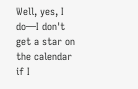Well, yes, I do—I don't get a star on the calendar if I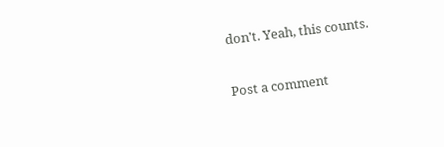don't. Yeah, this counts.

Post a comment